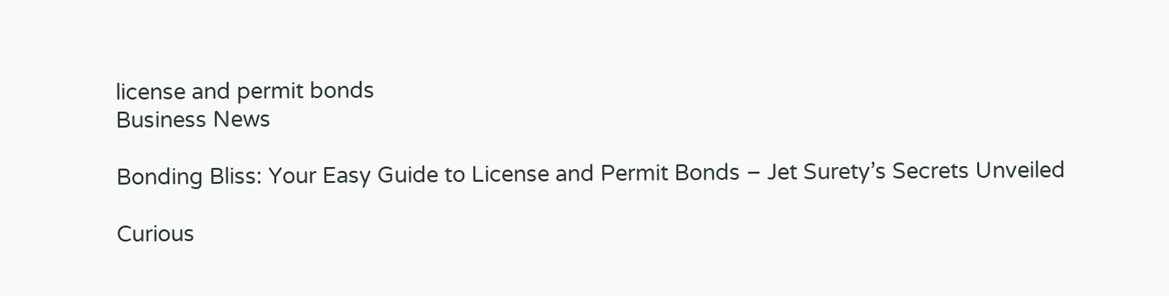license and permit bonds
Business News

Bonding Bliss: Your Easy Guide to License and Permit Bonds – Jet Surety’s Secrets Unveiled

Curious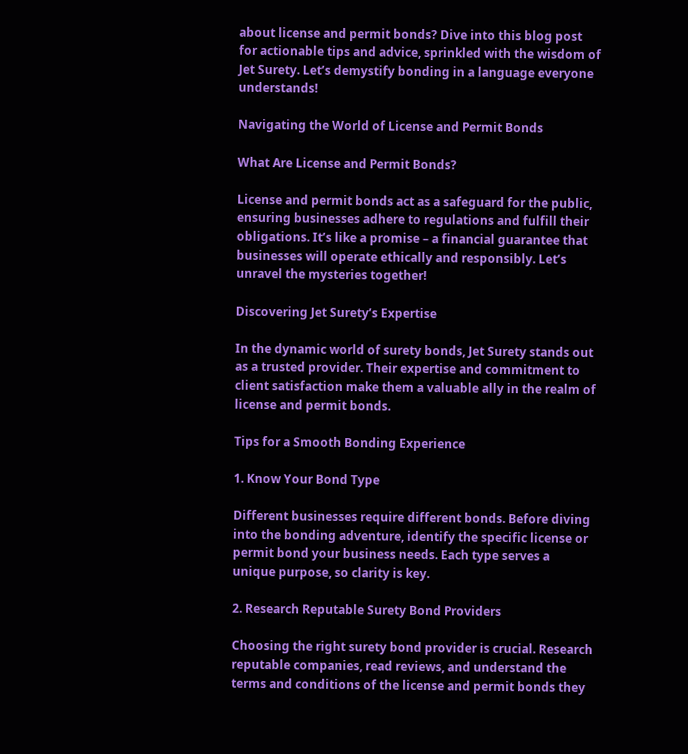about license and permit bonds? Dive into this blog post for actionable tips and advice, sprinkled with the wisdom of Jet Surety. Let’s demystify bonding in a language everyone understands!

Navigating the World of License and Permit Bonds

What Are License and Permit Bonds?

License and permit bonds act as a safeguard for the public, ensuring businesses adhere to regulations and fulfill their obligations. It’s like a promise – a financial guarantee that businesses will operate ethically and responsibly. Let’s unravel the mysteries together!

Discovering Jet Surety’s Expertise

In the dynamic world of surety bonds, Jet Surety stands out as a trusted provider. Their expertise and commitment to client satisfaction make them a valuable ally in the realm of license and permit bonds.

Tips for a Smooth Bonding Experience

1. Know Your Bond Type

Different businesses require different bonds. Before diving into the bonding adventure, identify the specific license or permit bond your business needs. Each type serves a unique purpose, so clarity is key.

2. Research Reputable Surety Bond Providers

Choosing the right surety bond provider is crucial. Research reputable companies, read reviews, and understand the terms and conditions of the license and permit bonds they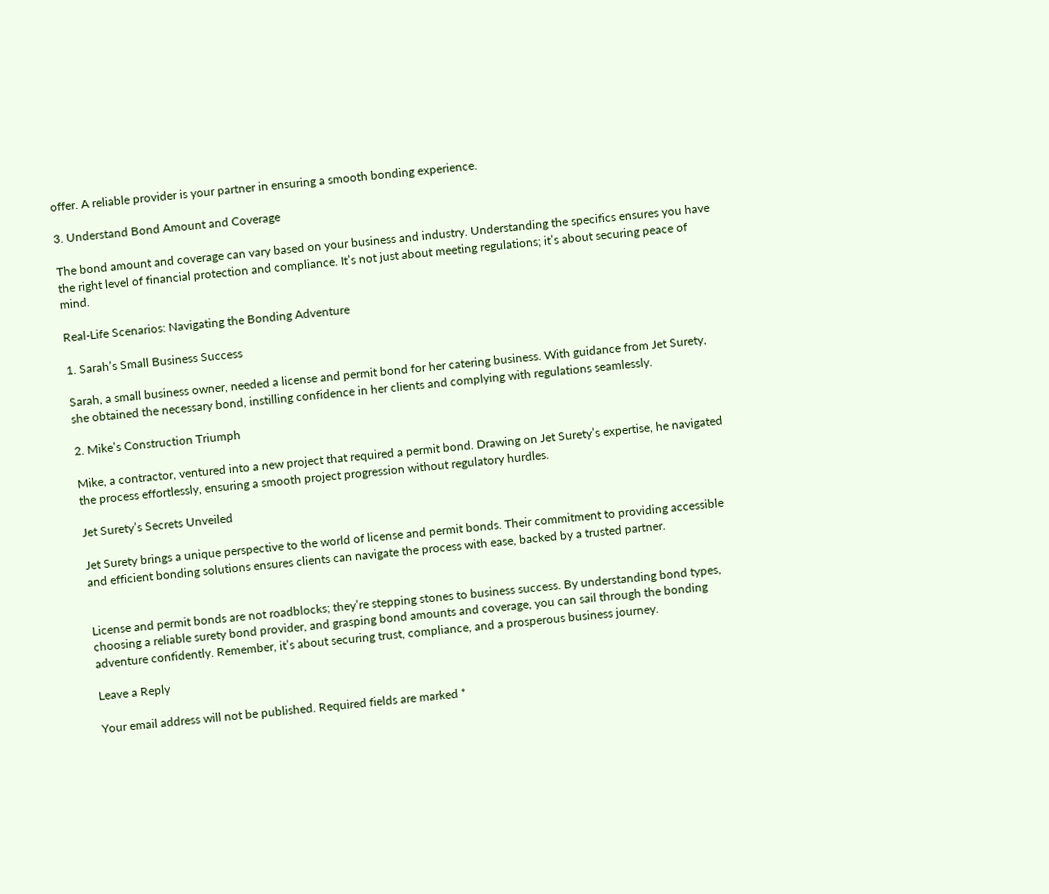offer. A reliable provider is your partner in ensuring a smooth bonding experience.

3. Understand Bond Amount and Coverage

The bond amount and coverage can vary based on your business and industry. Understanding the specifics ensures you have the right level of financial protection and compliance. It’s not just about meeting regulations; it’s about securing peace of mind.

Real-Life Scenarios: Navigating the Bonding Adventure

1. Sarah’s Small Business Success

Sarah, a small business owner, needed a license and permit bond for her catering business. With guidance from Jet Surety, she obtained the necessary bond, instilling confidence in her clients and complying with regulations seamlessly.

2. Mike’s Construction Triumph

Mike, a contractor, ventured into a new project that required a permit bond. Drawing on Jet Surety’s expertise, he navigated the process effortlessly, ensuring a smooth project progression without regulatory hurdles.

Jet Surety’s Secrets Unveiled

Jet Surety brings a unique perspective to the world of license and permit bonds. Their commitment to providing accessible and efficient bonding solutions ensures clients can navigate the process with ease, backed by a trusted partner.


License and permit bonds are not roadblocks; they’re stepping stones to business success. By understanding bond types, choosing a reliable surety bond provider, and grasping bond amounts and coverage, you can sail through the bonding adventure confidently. Remember, it’s about securing trust, compliance, and a prosperous business journey.

Leave a Reply

Your email address will not be published. Required fields are marked *